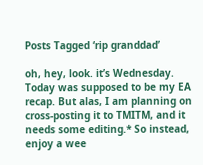Posts Tagged ‘rip granddad’

oh, hey, look. it’s Wednesday. Today was supposed to be my EA recap. But alas, I am planning on cross-posting it to TMITM, and it needs some editing.* So instead, enjoy a wee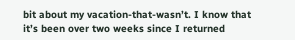bit about my vacation-that-wasn’t. I know that it’s been over two weeks since I returned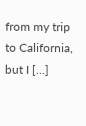from my trip to California, but I […]